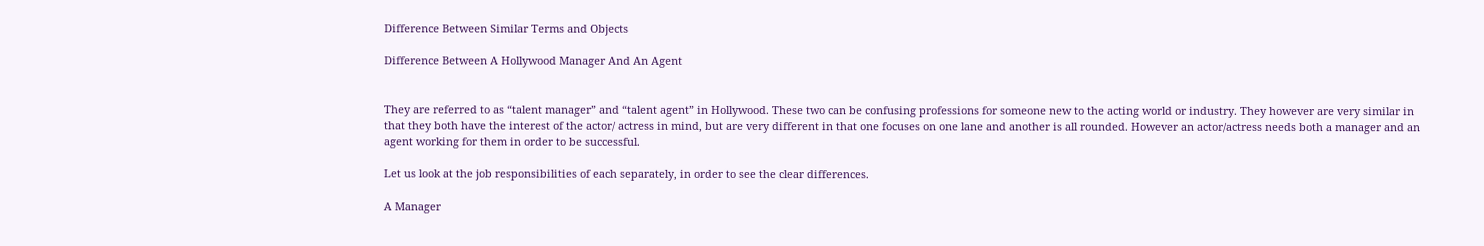Difference Between Similar Terms and Objects

Difference Between A Hollywood Manager And An Agent


They are referred to as “talent manager” and “talent agent” in Hollywood. These two can be confusing professions for someone new to the acting world or industry. They however are very similar in that they both have the interest of the actor/ actress in mind, but are very different in that one focuses on one lane and another is all rounded. However an actor/actress needs both a manager and an agent working for them in order to be successful.

Let us look at the job responsibilities of each separately, in order to see the clear differences.

A Manager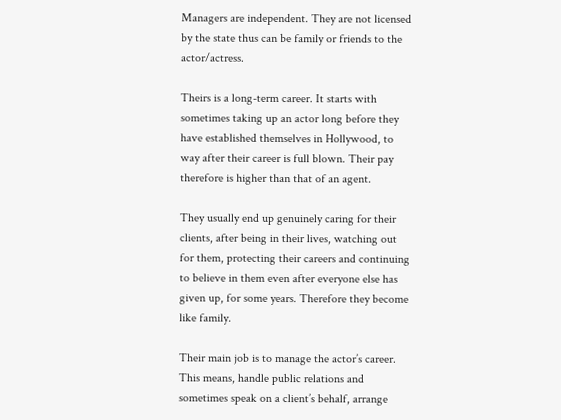Managers are independent. They are not licensed by the state thus can be family or friends to the actor/actress.

Theirs is a long-term career. It starts with sometimes taking up an actor long before they have established themselves in Hollywood, to way after their career is full blown. Their pay therefore is higher than that of an agent.

They usually end up genuinely caring for their clients, after being in their lives, watching out for them, protecting their careers and continuing to believe in them even after everyone else has given up, for some years. Therefore they become like family.

Their main job is to manage the actor’s career. This means, handle public relations and sometimes speak on a client’s behalf, arrange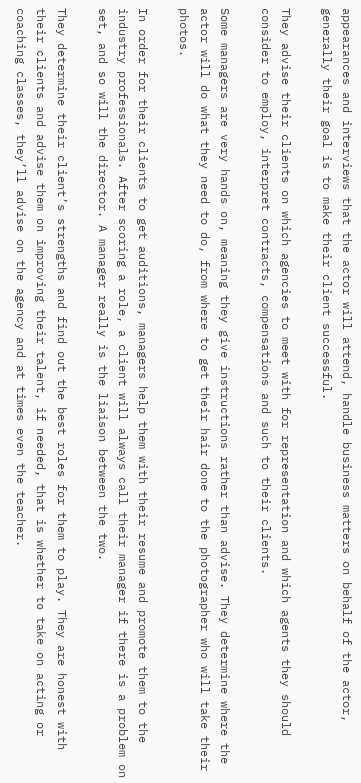appearances and interviews that the actor will attend, handle business matters on behalf of the actor, generally their goal is to make their client successful.

They advise their clients on which agencies to meet with for representation and which agents they should consider to employ, interpret contracts, compensations and such to their clients.

Some managers are very hands on, meaning they give instructions rather than advise. They determine where the actor will do what they need to do, from where to get their hair done to the photographer who will take their photos.

In order for their clients to get auditions, managers help them with their resume and promote them to the industry professionals. After scoring a role, a client will always call their manager if there is a problem on set, and so will the director. A manager really is the liaison between the two.

They determine their client’s strengths and find out the best roles for them to play. They are honest with their clients and advise them on improving their talent, if needed, that is whether to take on acting or coaching classes, they’ll advise on the agency and at times even the teacher.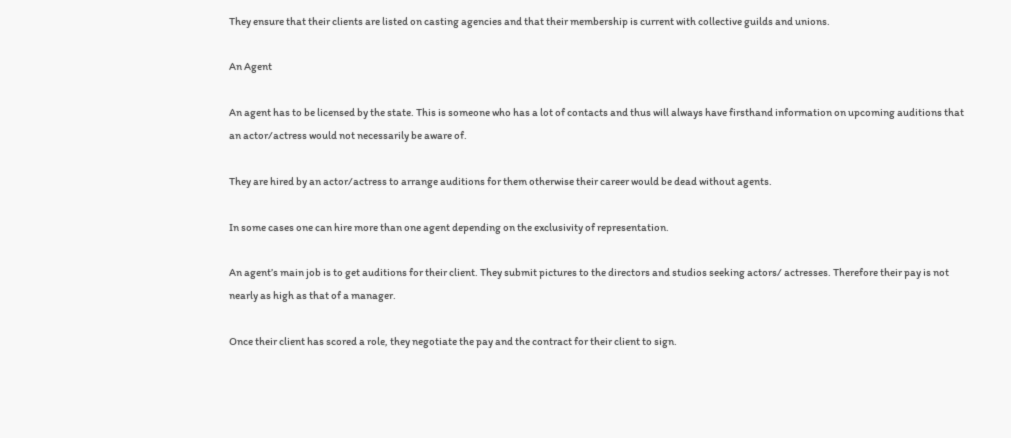They ensure that their clients are listed on casting agencies and that their membership is current with collective guilds and unions.

An Agent

An agent has to be licensed by the state. This is someone who has a lot of contacts and thus will always have firsthand information on upcoming auditions that an actor/actress would not necessarily be aware of.

They are hired by an actor/actress to arrange auditions for them otherwise their career would be dead without agents.

In some cases one can hire more than one agent depending on the exclusivity of representation.

An agent’s main job is to get auditions for their client. They submit pictures to the directors and studios seeking actors/ actresses. Therefore their pay is not nearly as high as that of a manager.

Once their client has scored a role, they negotiate the pay and the contract for their client to sign.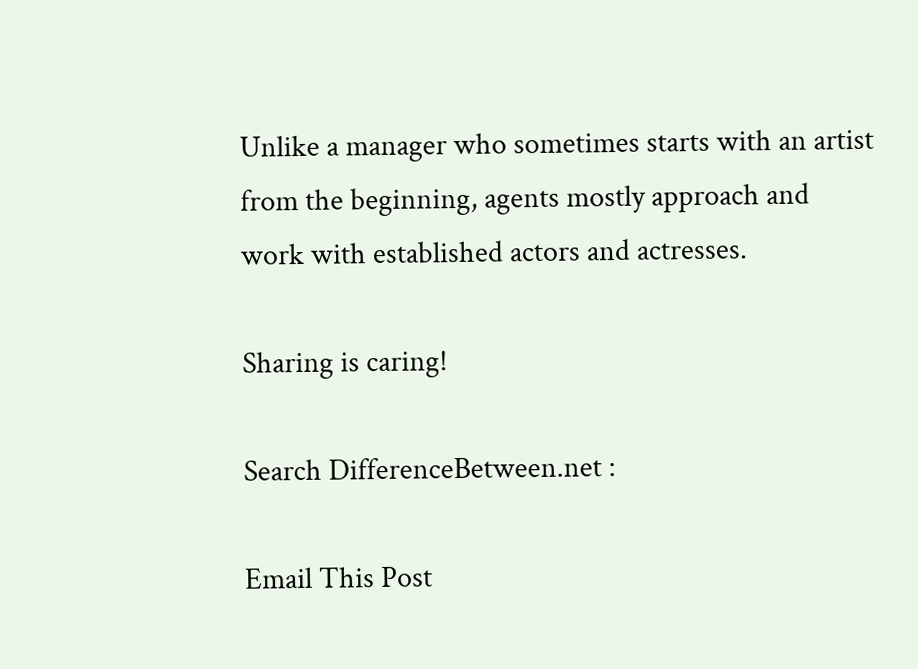Unlike a manager who sometimes starts with an artist from the beginning, agents mostly approach and work with established actors and actresses.

Sharing is caring!

Search DifferenceBetween.net :

Email This Post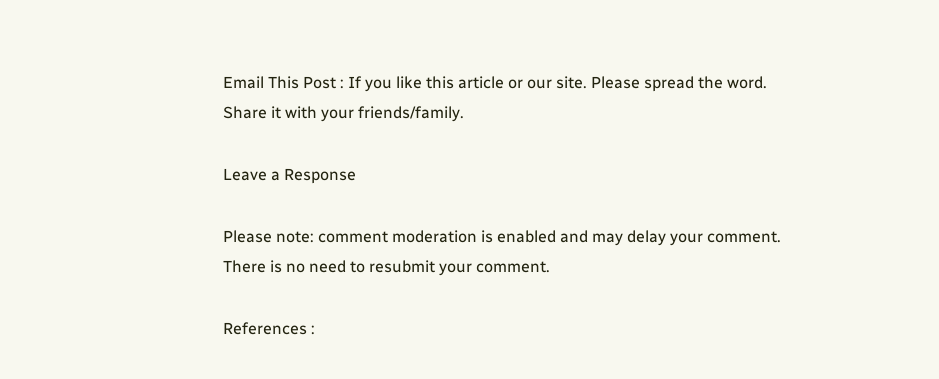Email This Post : If you like this article or our site. Please spread the word. Share it with your friends/family.

Leave a Response

Please note: comment moderation is enabled and may delay your comment. There is no need to resubmit your comment.

References :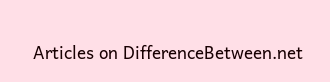Articles on DifferenceBetween.net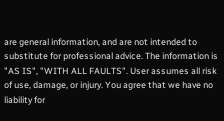are general information, and are not intended to substitute for professional advice. The information is "AS IS", "WITH ALL FAULTS". User assumes all risk of use, damage, or injury. You agree that we have no liability for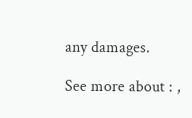any damages.

See more about : ,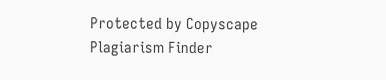Protected by Copyscape Plagiarism Finder